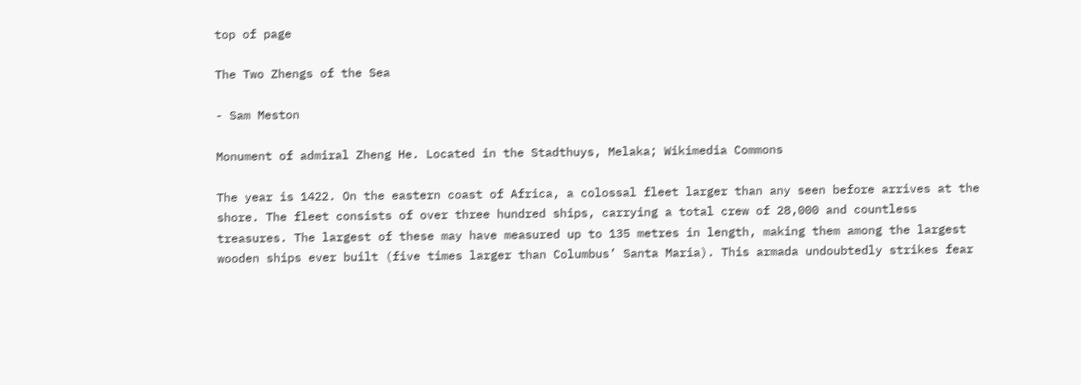top of page

The Two Zhengs of the Sea

- Sam Meston

Monument of admiral Zheng He. Located in the Stadthuys, Melaka; Wikimedia Commons

The year is 1422. On the eastern coast of Africa, a colossal fleet larger than any seen before arrives at the shore. The fleet consists of over three hundred ships, carrying a total crew of 28,000 and countless treasures. The largest of these may have measured up to 135 metres in length, making them among the largest wooden ships ever built (five times larger than Columbus’ Santa Maria). This armada undoubtedly strikes fear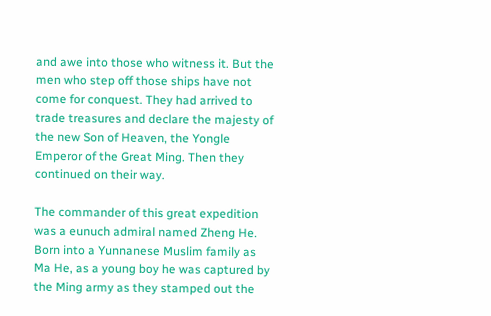and awe into those who witness it. But the men who step off those ships have not come for conquest. They had arrived to trade treasures and declare the majesty of the new Son of Heaven, the Yongle Emperor of the Great Ming. Then they continued on their way.

The commander of this great expedition was a eunuch admiral named Zheng He. Born into a Yunnanese Muslim family as Ma He, as a young boy he was captured by the Ming army as they stamped out the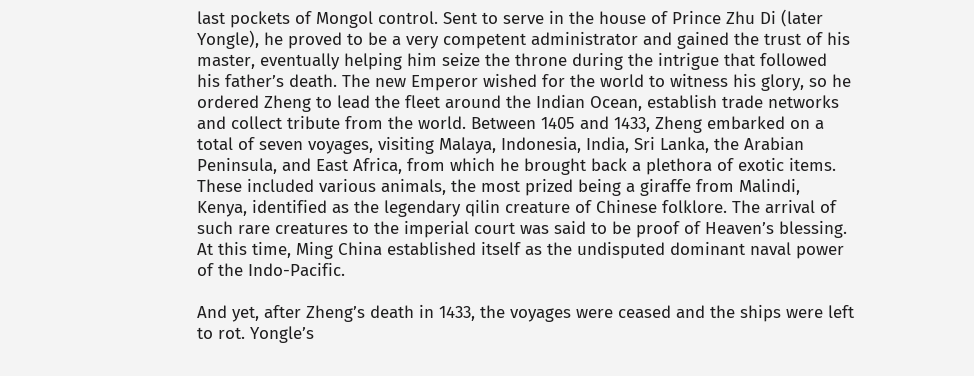last pockets of Mongol control. Sent to serve in the house of Prince Zhu Di (later Yongle), he proved to be a very competent administrator and gained the trust of his master, eventually helping him seize the throne during the intrigue that followed his father’s death. The new Emperor wished for the world to witness his glory, so he ordered Zheng to lead the fleet around the Indian Ocean, establish trade networks and collect tribute from the world. Between 1405 and 1433, Zheng embarked on a total of seven voyages, visiting Malaya, Indonesia, India, Sri Lanka, the Arabian Peninsula, and East Africa, from which he brought back a plethora of exotic items. These included various animals, the most prized being a giraffe from Malindi, Kenya, identified as the legendary qilin creature of Chinese folklore. The arrival of such rare creatures to the imperial court was said to be proof of Heaven’s blessing. At this time, Ming China established itself as the undisputed dominant naval power of the Indo-Pacific.

And yet, after Zheng’s death in 1433, the voyages were ceased and the ships were left to rot. Yongle’s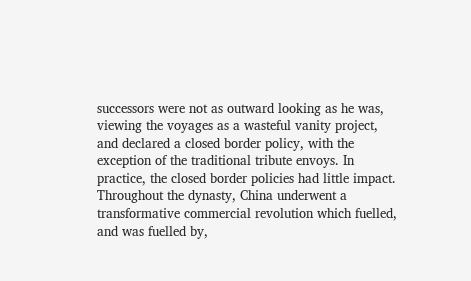successors were not as outward looking as he was, viewing the voyages as a wasteful vanity project, and declared a closed border policy, with the exception of the traditional tribute envoys. In practice, the closed border policies had little impact. Throughout the dynasty, China underwent a transformative commercial revolution which fuelled, and was fuelled by,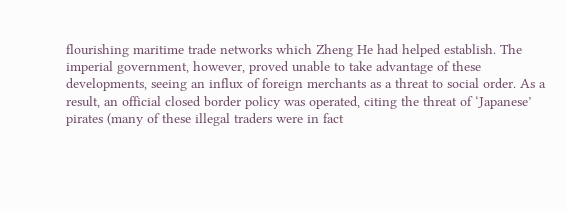flourishing maritime trade networks which Zheng He had helped establish. The imperial government, however, proved unable to take advantage of these developments, seeing an influx of foreign merchants as a threat to social order. As a result, an official closed border policy was operated, citing the threat of ‘Japanese’ pirates (many of these illegal traders were in fact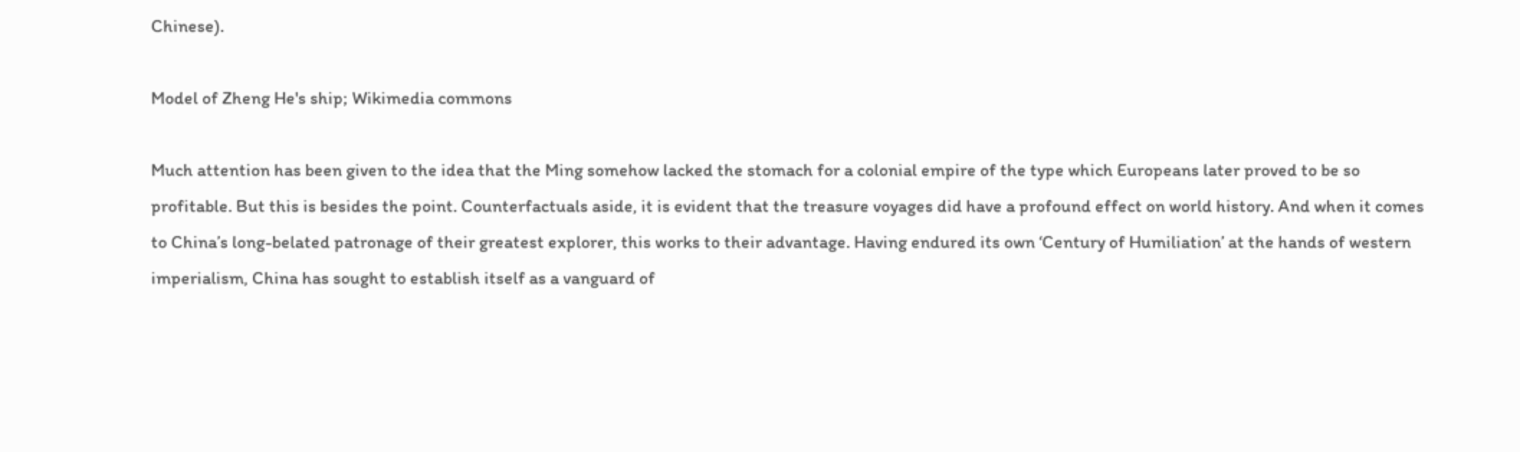Chinese).

Model of Zheng He's ship; Wikimedia commons

Much attention has been given to the idea that the Ming somehow lacked the stomach for a colonial empire of the type which Europeans later proved to be so profitable. But this is besides the point. Counterfactuals aside, it is evident that the treasure voyages did have a profound effect on world history. And when it comes to China’s long-belated patronage of their greatest explorer, this works to their advantage. Having endured its own ‘Century of Humiliation’ at the hands of western imperialism, China has sought to establish itself as a vanguard of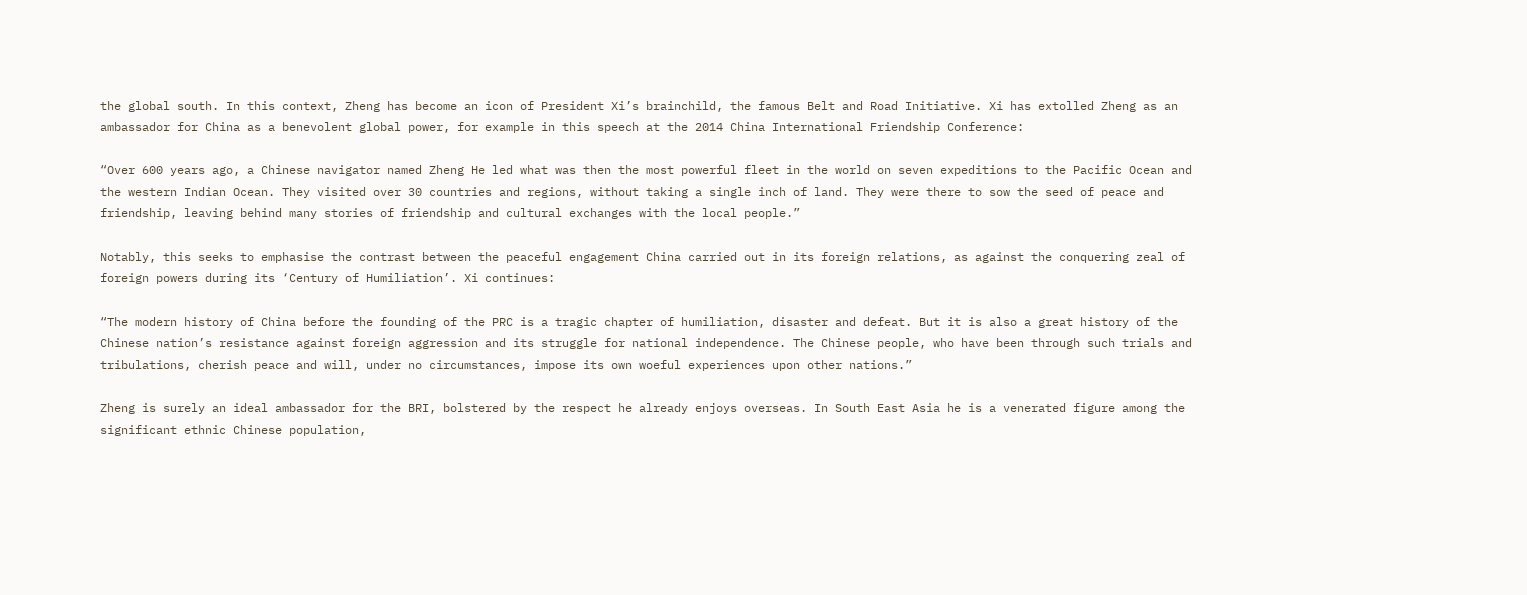the global south. In this context, Zheng has become an icon of President Xi’s brainchild, the famous Belt and Road Initiative. Xi has extolled Zheng as an ambassador for China as a benevolent global power, for example in this speech at the 2014 China International Friendship Conference:

“Over 600 years ago, a Chinese navigator named Zheng He led what was then the most powerful fleet in the world on seven expeditions to the Pacific Ocean and the western Indian Ocean. They visited over 30 countries and regions, without taking a single inch of land. They were there to sow the seed of peace and friendship, leaving behind many stories of friendship and cultural exchanges with the local people.”

Notably, this seeks to emphasise the contrast between the peaceful engagement China carried out in its foreign relations, as against the conquering zeal of foreign powers during its ‘Century of Humiliation’. Xi continues:

“The modern history of China before the founding of the PRC is a tragic chapter of humiliation, disaster and defeat. But it is also a great history of the Chinese nation’s resistance against foreign aggression and its struggle for national independence. The Chinese people, who have been through such trials and tribulations, cherish peace and will, under no circumstances, impose its own woeful experiences upon other nations.”

Zheng is surely an ideal ambassador for the BRI, bolstered by the respect he already enjoys overseas. In South East Asia he is a venerated figure among the significant ethnic Chinese population,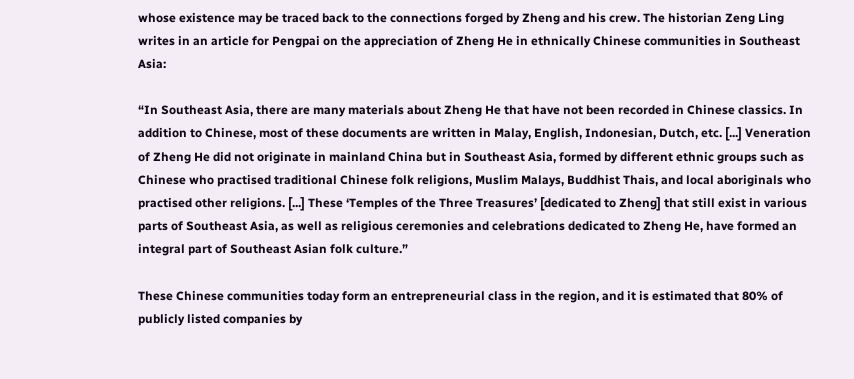whose existence may be traced back to the connections forged by Zheng and his crew. The historian Zeng Ling writes in an article for Pengpai on the appreciation of Zheng He in ethnically Chinese communities in Southeast Asia:

“In Southeast Asia, there are many materials about Zheng He that have not been recorded in Chinese classics. In addition to Chinese, most of these documents are written in Malay, English, Indonesian, Dutch, etc. [...] Veneration of Zheng He did not originate in mainland China but in Southeast Asia, formed by different ethnic groups such as Chinese who practised traditional Chinese folk religions, Muslim Malays, Buddhist Thais, and local aboriginals who practised other religions. [...] These ‘Temples of the Three Treasures’ [dedicated to Zheng] that still exist in various parts of Southeast Asia, as well as religious ceremonies and celebrations dedicated to Zheng He, have formed an integral part of Southeast Asian folk culture.”

These Chinese communities today form an entrepreneurial class in the region, and it is estimated that 80% of publicly listed companies by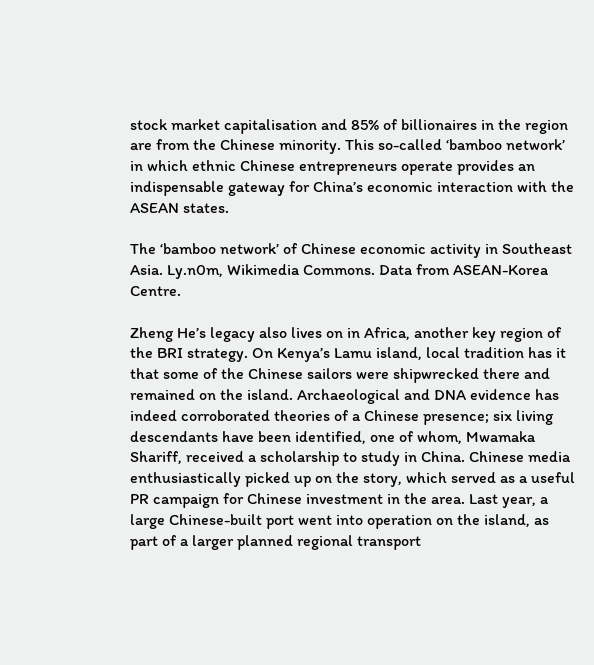stock market capitalisation and 85% of billionaires in the region are from the Chinese minority. This so-called ‘bamboo network’ in which ethnic Chinese entrepreneurs operate provides an indispensable gateway for China’s economic interaction with the ASEAN states.

The ‘bamboo network’ of Chinese economic activity in Southeast Asia. Ly.n0m, Wikimedia Commons. Data from ASEAN-Korea Centre.

Zheng He’s legacy also lives on in Africa, another key region of the BRI strategy. On Kenya’s Lamu island, local tradition has it that some of the Chinese sailors were shipwrecked there and remained on the island. Archaeological and DNA evidence has indeed corroborated theories of a Chinese presence; six living descendants have been identified, one of whom, Mwamaka Shariff, received a scholarship to study in China. Chinese media enthusiastically picked up on the story, which served as a useful PR campaign for Chinese investment in the area. Last year, a large Chinese-built port went into operation on the island, as part of a larger planned regional transport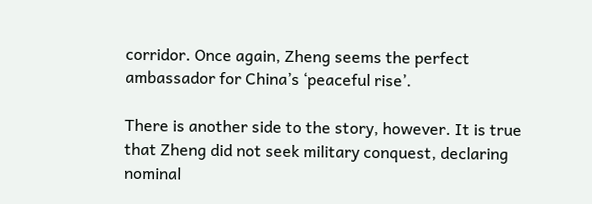corridor. Once again, Zheng seems the perfect ambassador for China’s ‘peaceful rise’.

There is another side to the story, however. It is true that Zheng did not seek military conquest, declaring nominal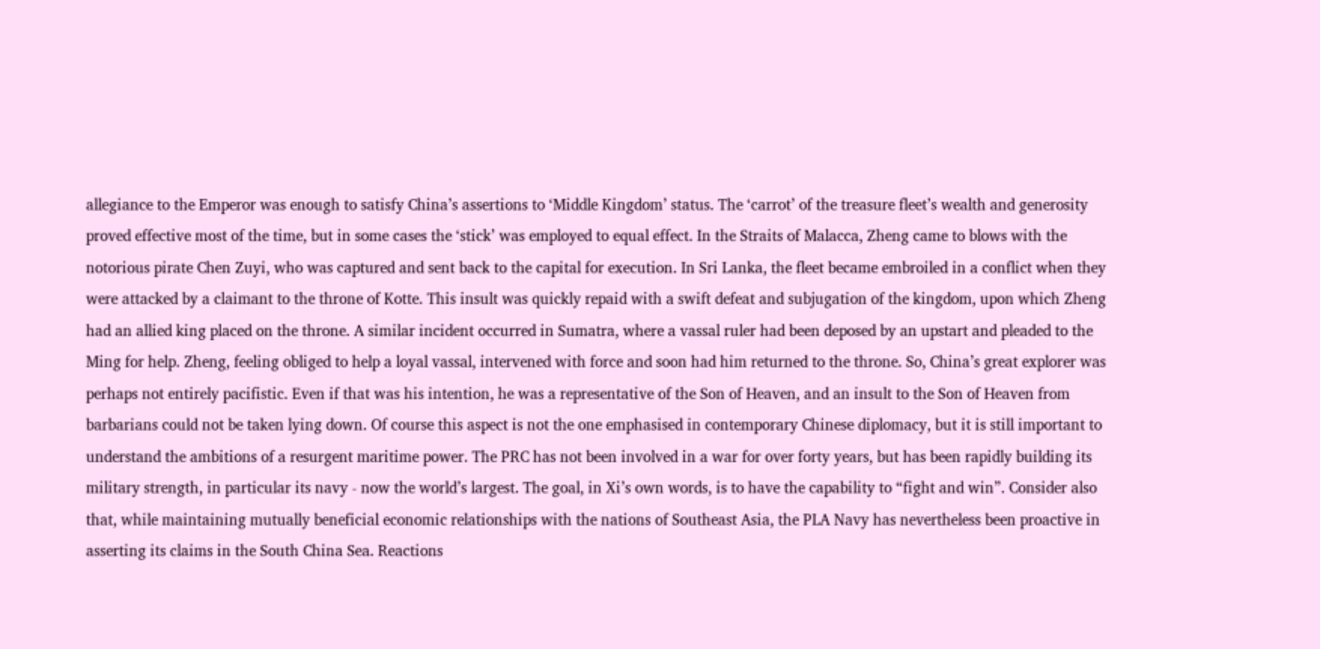allegiance to the Emperor was enough to satisfy China’s assertions to ‘Middle Kingdom’ status. The ‘carrot’ of the treasure fleet’s wealth and generosity proved effective most of the time, but in some cases the ‘stick’ was employed to equal effect. In the Straits of Malacca, Zheng came to blows with the notorious pirate Chen Zuyi, who was captured and sent back to the capital for execution. In Sri Lanka, the fleet became embroiled in a conflict when they were attacked by a claimant to the throne of Kotte. This insult was quickly repaid with a swift defeat and subjugation of the kingdom, upon which Zheng had an allied king placed on the throne. A similar incident occurred in Sumatra, where a vassal ruler had been deposed by an upstart and pleaded to the Ming for help. Zheng, feeling obliged to help a loyal vassal, intervened with force and soon had him returned to the throne. So, China’s great explorer was perhaps not entirely pacifistic. Even if that was his intention, he was a representative of the Son of Heaven, and an insult to the Son of Heaven from barbarians could not be taken lying down. Of course this aspect is not the one emphasised in contemporary Chinese diplomacy, but it is still important to understand the ambitions of a resurgent maritime power. The PRC has not been involved in a war for over forty years, but has been rapidly building its military strength, in particular its navy - now the world’s largest. The goal, in Xi’s own words, is to have the capability to “fight and win”. Consider also that, while maintaining mutually beneficial economic relationships with the nations of Southeast Asia, the PLA Navy has nevertheless been proactive in asserting its claims in the South China Sea. Reactions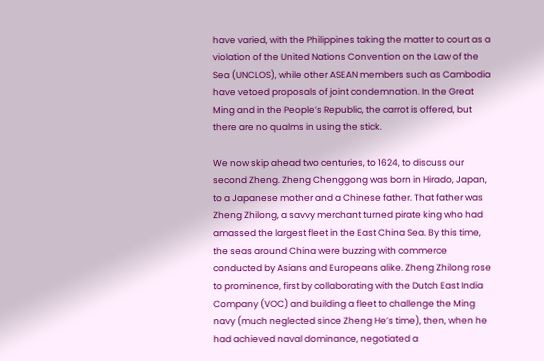have varied, with the Philippines taking the matter to court as a violation of the United Nations Convention on the Law of the Sea (UNCLOS), while other ASEAN members such as Cambodia have vetoed proposals of joint condemnation. In the Great Ming and in the People’s Republic, the carrot is offered, but there are no qualms in using the stick.

We now skip ahead two centuries, to 1624, to discuss our second Zheng. Zheng Chenggong was born in Hirado, Japan, to a Japanese mother and a Chinese father. That father was Zheng Zhilong, a savvy merchant turned pirate king who had amassed the largest fleet in the East China Sea. By this time, the seas around China were buzzing with commerce conducted by Asians and Europeans alike. Zheng Zhilong rose to prominence, first by collaborating with the Dutch East India Company (VOC) and building a fleet to challenge the Ming navy (much neglected since Zheng He’s time), then, when he had achieved naval dominance, negotiated a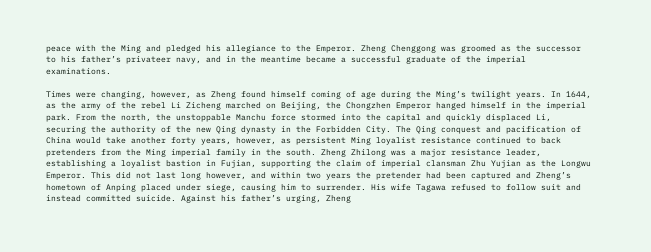peace with the Ming and pledged his allegiance to the Emperor. Zheng Chenggong was groomed as the successor to his father’s privateer navy, and in the meantime became a successful graduate of the imperial examinations.

Times were changing, however, as Zheng found himself coming of age during the Ming’s twilight years. In 1644, as the army of the rebel Li Zicheng marched on Beijing, the Chongzhen Emperor hanged himself in the imperial park. From the north, the unstoppable Manchu force stormed into the capital and quickly displaced Li, securing the authority of the new Qing dynasty in the Forbidden City. The Qing conquest and pacification of China would take another forty years, however, as persistent Ming loyalist resistance continued to back pretenders from the Ming imperial family in the south. Zheng Zhilong was a major resistance leader, establishing a loyalist bastion in Fujian, supporting the claim of imperial clansman Zhu Yujian as the Longwu Emperor. This did not last long however, and within two years the pretender had been captured and Zheng’s hometown of Anping placed under siege, causing him to surrender. His wife Tagawa refused to follow suit and instead committed suicide. Against his father’s urging, Zheng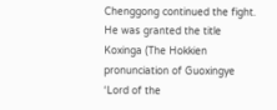Chenggong continued the fight. He was granted the title Koxinga (The Hokkien pronunciation of Guoxingye ‘Lord of the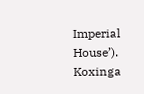Imperial House’). Koxinga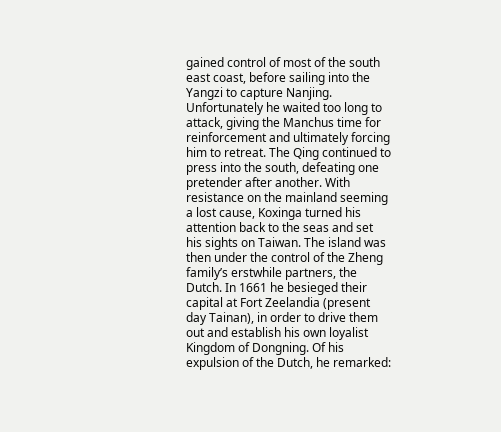gained control of most of the south east coast, before sailing into the Yangzi to capture Nanjing. Unfortunately he waited too long to attack, giving the Manchus time for reinforcement and ultimately forcing him to retreat. The Qing continued to press into the south, defeating one pretender after another. With resistance on the mainland seeming a lost cause, Koxinga turned his attention back to the seas and set his sights on Taiwan. The island was then under the control of the Zheng family’s erstwhile partners, the Dutch. In 1661 he besieged their capital at Fort Zeelandia (present day Tainan), in order to drive them out and establish his own loyalist Kingdom of Dongning. Of his expulsion of the Dutch, he remarked: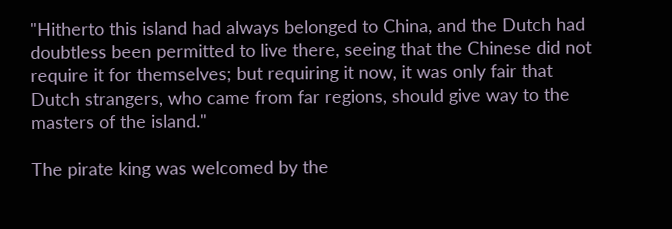"Hitherto this island had always belonged to China, and the Dutch had doubtless been permitted to live there, seeing that the Chinese did not require it for themselves; but requiring it now, it was only fair that Dutch strangers, who came from far regions, should give way to the masters of the island."

The pirate king was welcomed by the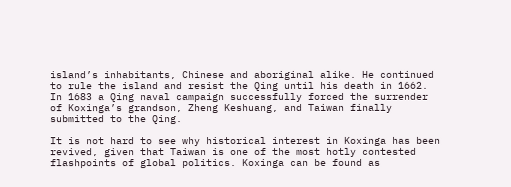island’s inhabitants, Chinese and aboriginal alike. He continued to rule the island and resist the Qing until his death in 1662. In 1683 a Qing naval campaign successfully forced the surrender of Koxinga’s grandson, Zheng Keshuang, and Taiwan finally submitted to the Qing.

It is not hard to see why historical interest in Koxinga has been revived, given that Taiwan is one of the most hotly contested flashpoints of global politics. Koxinga can be found as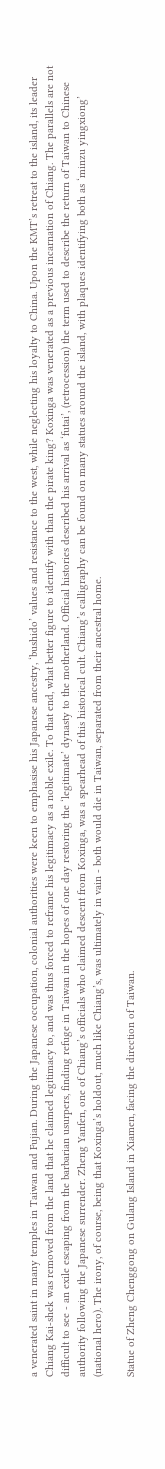a venerated saint in many temples in Taiwan and Fujian. During the Japanese occupation, colonial authorities were keen to emphasise his Japanese ancestry, ‘bushido’ values and resistance to the west, while neglecting his loyalty to China. Upon the KMT’s retreat to the island, its leader Chiang Kai-shek was removed from the land that he claimed legitimacy to, and was thus forced to reframe his legitimacy as a noble exile. To that end, what better figure to identify with than the pirate king? Koxinga was venerated as a previous incarnation of Chiang. The parallels are not difficult to see - an exile escaping from the barbarian usurpers, finding refuge in Taiwan in the hopes of one day restoring the ‘legitimate’ dynasty to the motherland. Official histories described his arrival as ‘futai’, (retrocession) the term used to describe the return of Taiwan to Chinese authority following the Japanese surrender. Zheng Yanfen, one of Chiang’s officials who claimed descent from Koxinga, was a spearhead of this historical cult. Chiang’s calligraphy can be found on many statues around the island, with plaques identifying both as ‘minzu yingxiong’ (national hero). The irony, of course, being that Koxinga’s holdout, much like Chiang’s, was ultimately in vain - both would die in Taiwan, separated from their ancestral home.

Statue of Zheng Chenggong on Gulang Island in Xiamen, facing the direction of Taiwan.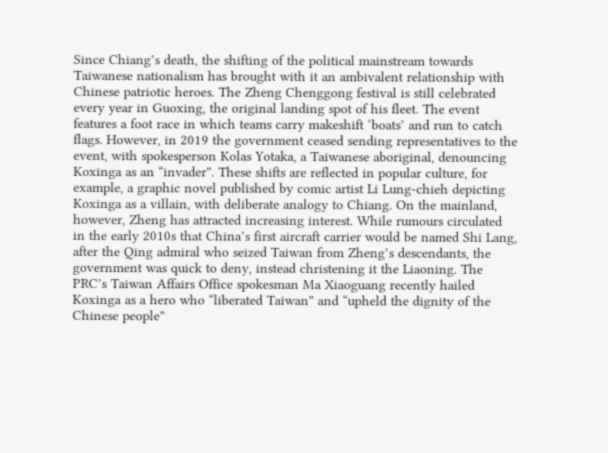Since Chiang’s death, the shifting of the political mainstream towards Taiwanese nationalism has brought with it an ambivalent relationship with Chinese patriotic heroes. The Zheng Chenggong festival is still celebrated every year in Guoxing, the original landing spot of his fleet. The event features a foot race in which teams carry makeshift ‘boats’ and run to catch flags. However, in 2019 the government ceased sending representatives to the event, with spokesperson Kolas Yotaka, a Taiwanese aboriginal, denouncing Koxinga as an “invader”. These shifts are reflected in popular culture, for example, a graphic novel published by comic artist Li Lung-chieh depicting Koxinga as a villain, with deliberate analogy to Chiang. On the mainland, however, Zheng has attracted increasing interest. While rumours circulated in the early 2010s that China’s first aircraft carrier would be named Shi Lang, after the Qing admiral who seized Taiwan from Zheng’s descendants, the government was quick to deny, instead christening it the Liaoning. The PRC’s Taiwan Affairs Office spokesman Ma Xiaoguang recently hailed Koxinga as a hero who “liberated Taiwan” and “upheld the dignity of the Chinese people”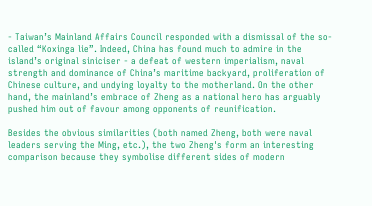- Taiwan’s Mainland Affairs Council responded with a dismissal of the so-called “Koxinga lie”. Indeed, China has found much to admire in the island’s original siniciser - a defeat of western imperialism, naval strength and dominance of China’s maritime backyard, proliferation of Chinese culture, and undying loyalty to the motherland. On the other hand, the mainland’s embrace of Zheng as a national hero has arguably pushed him out of favour among opponents of reunification.

Besides the obvious similarities (both named Zheng, both were naval leaders serving the Ming, etc.), the two Zheng's form an interesting comparison because they symbolise different sides of modern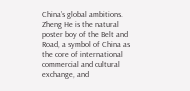China’s global ambitions. Zheng He is the natural poster boy of the Belt and Road, a symbol of China as the core of international commercial and cultural exchange, and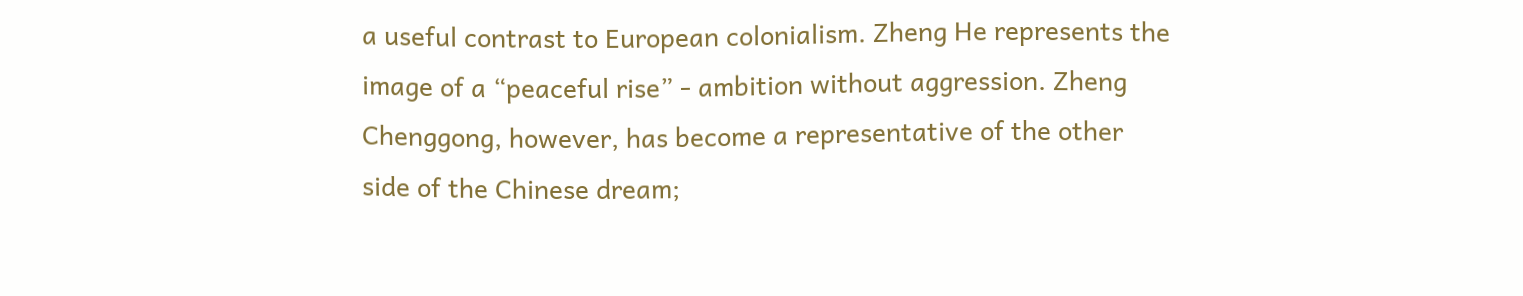a useful contrast to European colonialism. Zheng He represents the image of a “peaceful rise” - ambition without aggression. Zheng Chenggong, however, has become a representative of the other side of the Chinese dream;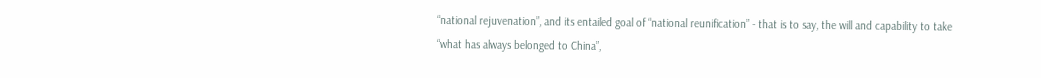“national rejuvenation”, and its entailed goal of “national reunification” - that is to say, the will and capability to take “what has always belonged to China”,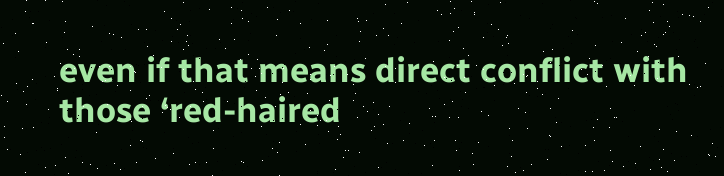even if that means direct conflict with those ‘red-haired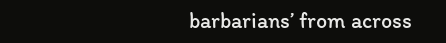barbarians’ from across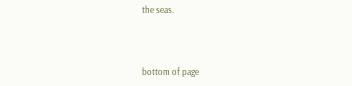the seas.



bottom of page